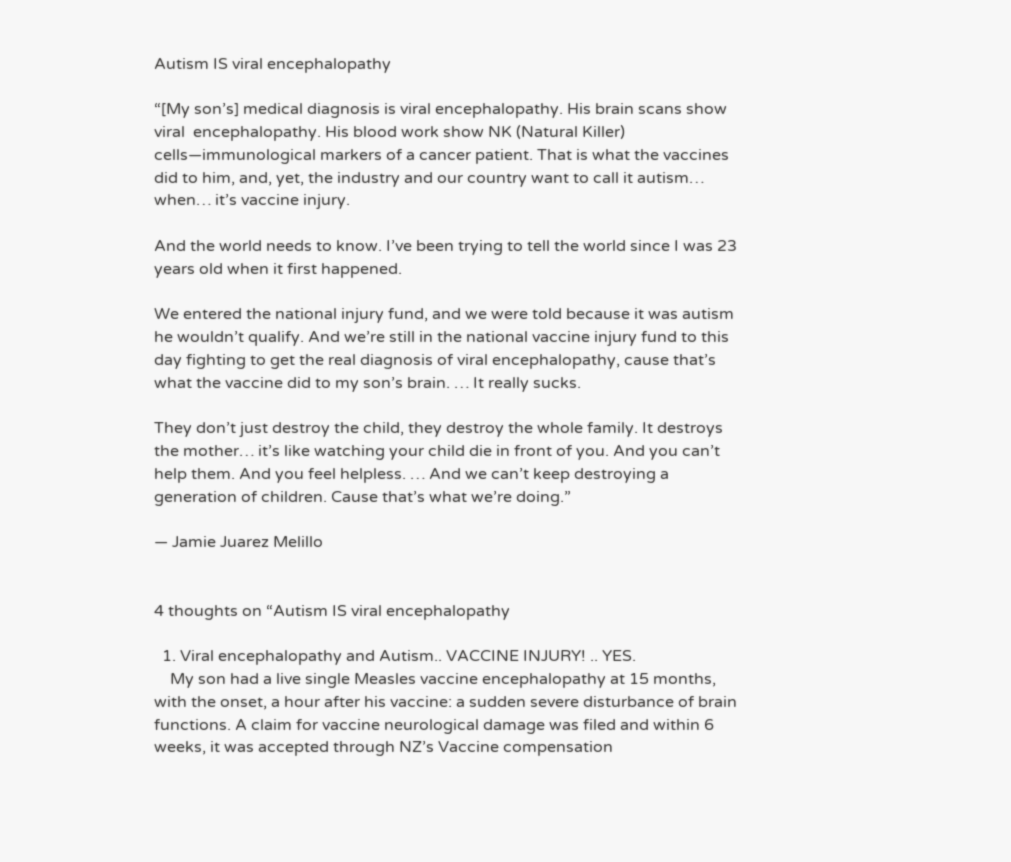Autism IS viral encephalopathy

“[My son’s] medical diagnosis is viral encephalopathy. His brain scans show viral  encephalopathy. His blood work show NK (Natural Killer) cells—immunological markers of a cancer patient. That is what the vaccines did to him, and, yet, the industry and our country want to call it autism… when… it’s vaccine injury.

And the world needs to know. I’ve been trying to tell the world since I was 23 years old when it first happened.

We entered the national injury fund, and we were told because it was autism he wouldn’t qualify. And we’re still in the national vaccine injury fund to this day fighting to get the real diagnosis of viral encephalopathy, cause that’s what the vaccine did to my son’s brain. … It really sucks.

They don’t just destroy the child, they destroy the whole family. It destroys the mother… it’s like watching your child die in front of you. And you can’t help them. And you feel helpless. … And we can’t keep destroying a generation of children. Cause that’s what we’re doing.”

— Jamie Juarez Melillo


4 thoughts on “Autism IS viral encephalopathy

  1. Viral encephalopathy and Autism.. VACCINE INJURY! .. YES.
    My son had a live single Measles vaccine encephalopathy at 15 months, with the onset, a hour after his vaccine: a sudden severe disturbance of brain functions. A claim for vaccine neurological damage was filed and within 6 weeks, it was accepted through NZ’s Vaccine compensation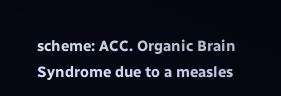scheme: ACC. Organic Brain Syndrome due to a measles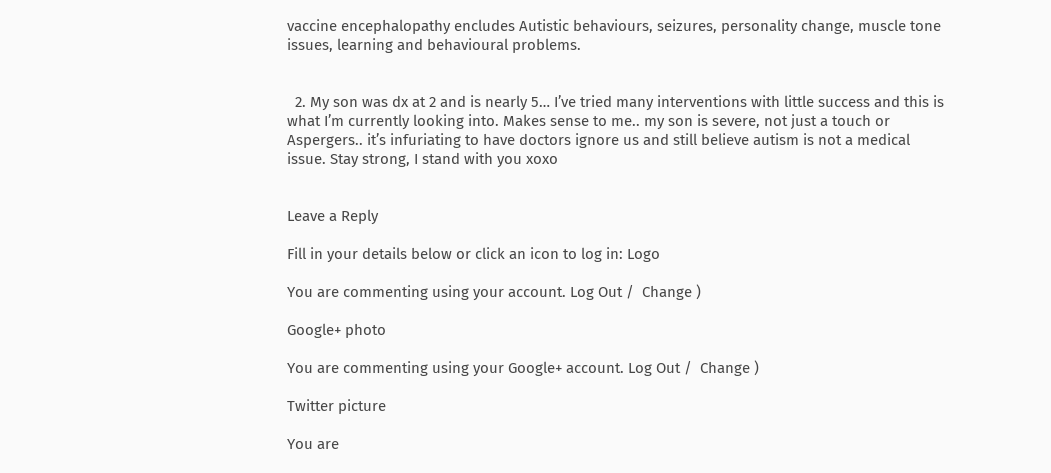vaccine encephalopathy encludes Autistic behaviours, seizures, personality change, muscle tone issues, learning and behavioural problems.


  2. My son was dx at 2 and is nearly 5… I’ve tried many interventions with little success and this is what I’m currently looking into. Makes sense to me.. my son is severe, not just a touch or Aspergers.. it’s infuriating to have doctors ignore us and still believe autism is not a medical issue. Stay strong, I stand with you xoxo


Leave a Reply

Fill in your details below or click an icon to log in: Logo

You are commenting using your account. Log Out /  Change )

Google+ photo

You are commenting using your Google+ account. Log Out /  Change )

Twitter picture

You are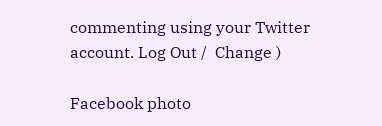commenting using your Twitter account. Log Out /  Change )

Facebook photo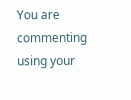You are commenting using your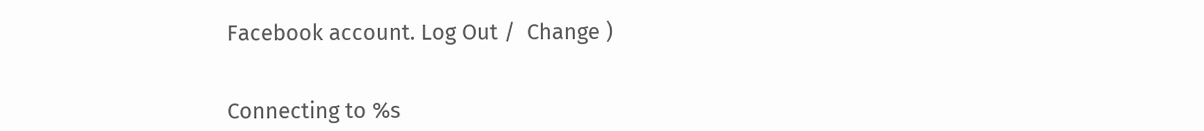Facebook account. Log Out /  Change )


Connecting to %s